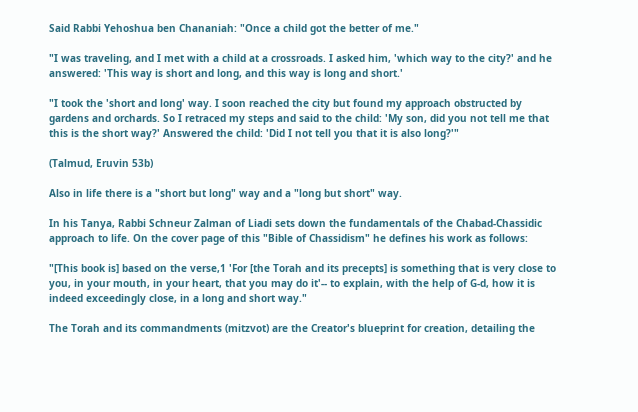Said Rabbi Yehoshua ben Chananiah: "Once a child got the better of me."

"I was traveling, and I met with a child at a crossroads. I asked him, 'which way to the city?' and he answered: 'This way is short and long, and this way is long and short.'

"I took the 'short and long' way. I soon reached the city but found my approach obstructed by gardens and orchards. So I retraced my steps and said to the child: 'My son, did you not tell me that this is the short way?' Answered the child: 'Did I not tell you that it is also long?'"

(Talmud, Eruvin 53b)

Also in life there is a "short but long" way and a "long but short" way.

In his Tanya, Rabbi Schneur Zalman of Liadi sets down the fundamentals of the Chabad-Chassidic approach to life. On the cover page of this "Bible of Chassidism" he defines his work as follows:

"[This book is] based on the verse,1 'For [the Torah and its precepts] is something that is very close to you, in your mouth, in your heart, that you may do it'-- to explain, with the help of G‑d, how it is indeed exceedingly close, in a long and short way."

The Torah and its commandments (mitzvot) are the Creator's blueprint for creation, detailing the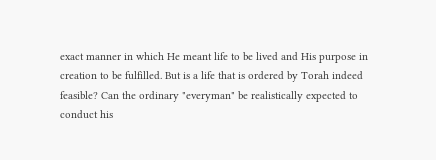exact manner in which He meant life to be lived and His purpose in creation to be fulfilled. But is a life that is ordered by Torah indeed feasible? Can the ordinary "everyman" be realistically expected to conduct his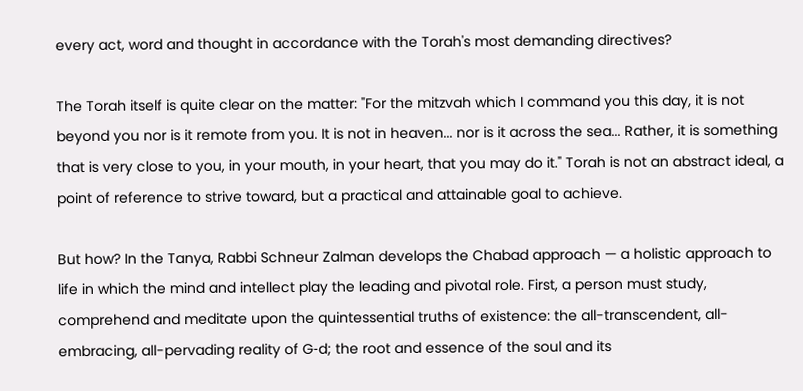every act, word and thought in accordance with the Torah's most demanding directives?

The Torah itself is quite clear on the matter: "For the mitzvah which I command you this day, it is not beyond you nor is it remote from you. It is not in heaven... nor is it across the sea... Rather, it is something that is very close to you, in your mouth, in your heart, that you may do it." Torah is not an abstract ideal, a point of reference to strive toward, but a practical and attainable goal to achieve.

But how? In the Tanya, Rabbi Schneur Zalman develops the Chabad approach — a holistic approach to life in which the mind and intellect play the leading and pivotal role. First, a person must study, comprehend and meditate upon the quintessential truths of existence: the all-transcendent, all-embracing, all-pervading reality of G‑d; the root and essence of the soul and its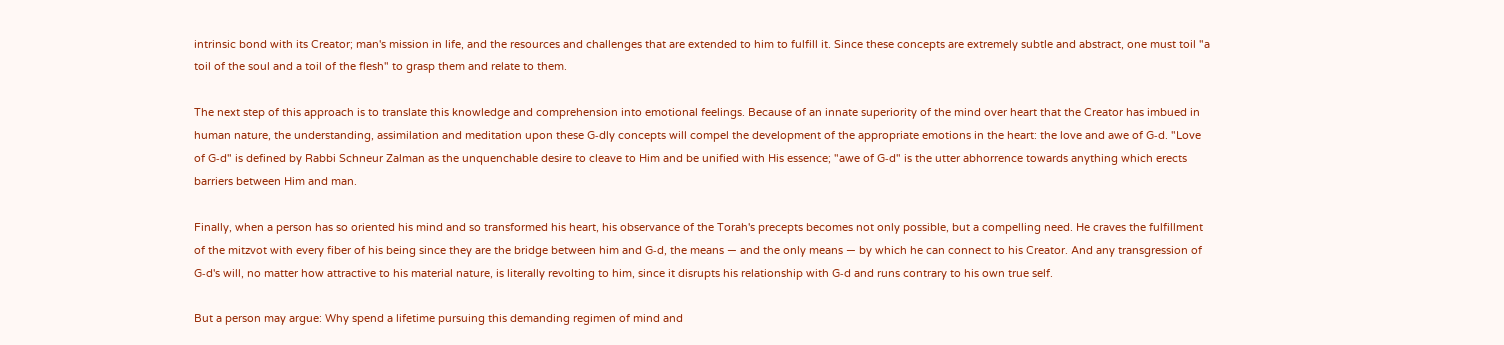intrinsic bond with its Creator; man's mission in life, and the resources and challenges that are extended to him to fulfill it. Since these concepts are extremely subtle and abstract, one must toil "a toil of the soul and a toil of the flesh" to grasp them and relate to them.

The next step of this approach is to translate this knowledge and comprehension into emotional feelings. Because of an innate superiority of the mind over heart that the Creator has imbued in human nature, the understanding, assimilation and meditation upon these G‑dly concepts will compel the development of the appropriate emotions in the heart: the love and awe of G‑d. "Love of G‑d" is defined by Rabbi Schneur Zalman as the unquenchable desire to cleave to Him and be unified with His essence; "awe of G‑d" is the utter abhorrence towards anything which erects barriers between Him and man.

Finally, when a person has so oriented his mind and so transformed his heart, his observance of the Torah's precepts becomes not only possible, but a compelling need. He craves the fulfillment of the mitzvot with every fiber of his being since they are the bridge between him and G‑d, the means — and the only means — by which he can connect to his Creator. And any transgression of G‑d's will, no matter how attractive to his material nature, is literally revolting to him, since it disrupts his relationship with G‑d and runs contrary to his own true self.

But a person may argue: Why spend a lifetime pursuing this demanding regimen of mind and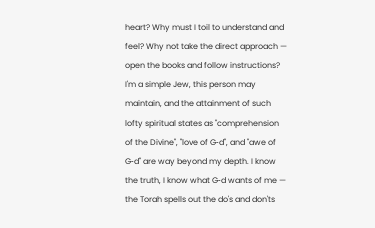heart? Why must I toil to understand and feel? Why not take the direct approach — open the books and follow instructions? I'm a simple Jew, this person may maintain, and the attainment of such lofty spiritual states as "comprehension of the Divine", "love of G‑d", and "awe of G‑d" are way beyond my depth. I know the truth, I know what G‑d wants of me — the Torah spells out the do's and don'ts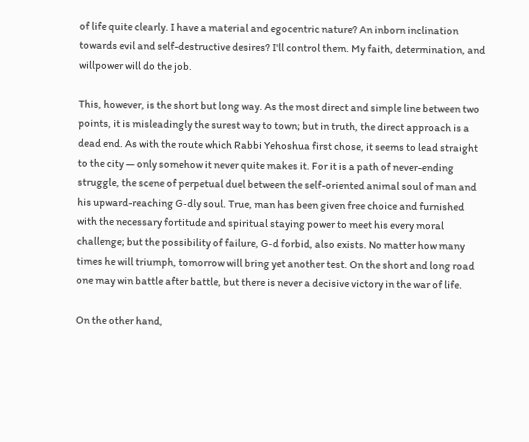of life quite clearly. I have a material and egocentric nature? An inborn inclination towards evil and self-destructive desires? I'll control them. My faith, determination, and willpower will do the job.

This, however, is the short but long way. As the most direct and simple line between two points, it is misleadingly the surest way to town; but in truth, the direct approach is a dead end. As with the route which Rabbi Yehoshua first chose, it seems to lead straight to the city — only somehow it never quite makes it. For it is a path of never-ending struggle, the scene of perpetual duel between the self-oriented animal soul of man and his upward-reaching G‑dly soul. True, man has been given free choice and furnished with the necessary fortitude and spiritual staying power to meet his every moral challenge; but the possibility of failure, G‑d forbid, also exists. No matter how many times he will triumph, tomorrow will bring yet another test. On the short and long road one may win battle after battle, but there is never a decisive victory in the war of life.

On the other hand,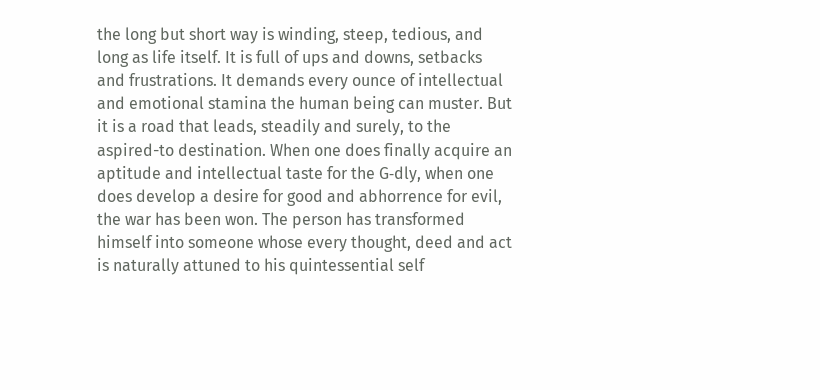the long but short way is winding, steep, tedious, and long as life itself. It is full of ups and downs, setbacks and frustrations. It demands every ounce of intellectual and emotional stamina the human being can muster. But it is a road that leads, steadily and surely, to the aspired-to destination. When one does finally acquire an aptitude and intellectual taste for the G‑dly, when one does develop a desire for good and abhorrence for evil, the war has been won. The person has transformed himself into someone whose every thought, deed and act is naturally attuned to his quintessential self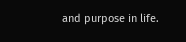and purpose in life.